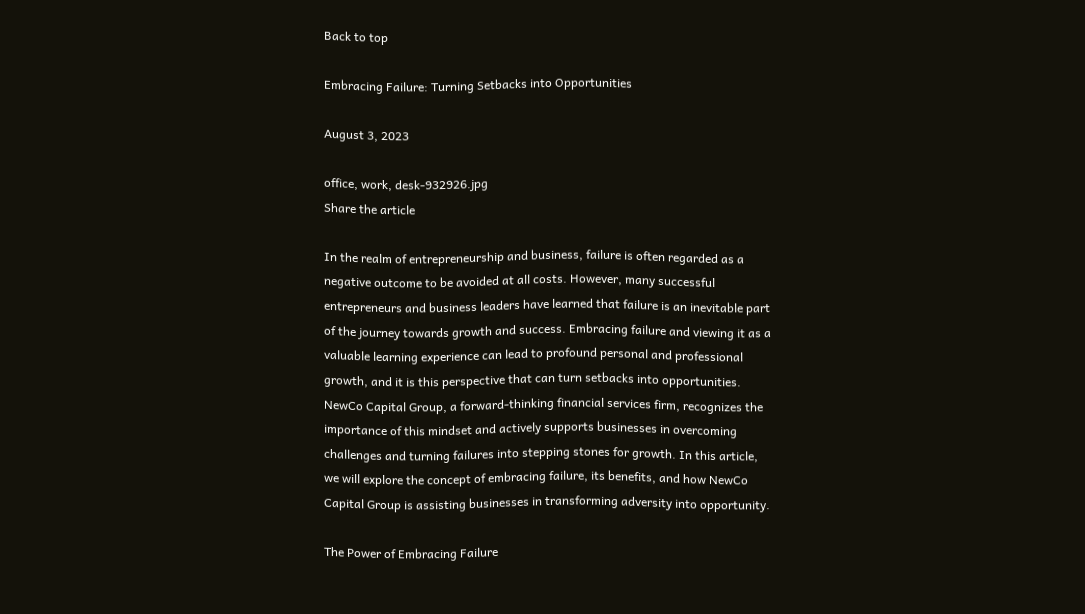Back to top

Embracing Failure: Turning Setbacks into Opportunities

August 3, 2023

office, work, desk-932926.jpg
Share the article

In the realm of entrepreneurship and business, failure is often regarded as a negative outcome to be avoided at all costs. However, many successful entrepreneurs and business leaders have learned that failure is an inevitable part of the journey towards growth and success. Embracing failure and viewing it as a valuable learning experience can lead to profound personal and professional growth, and it is this perspective that can turn setbacks into opportunities. NewCo Capital Group, a forward-thinking financial services firm, recognizes the importance of this mindset and actively supports businesses in overcoming challenges and turning failures into stepping stones for growth. In this article, we will explore the concept of embracing failure, its benefits, and how NewCo Capital Group is assisting businesses in transforming adversity into opportunity.

The Power of Embracing Failure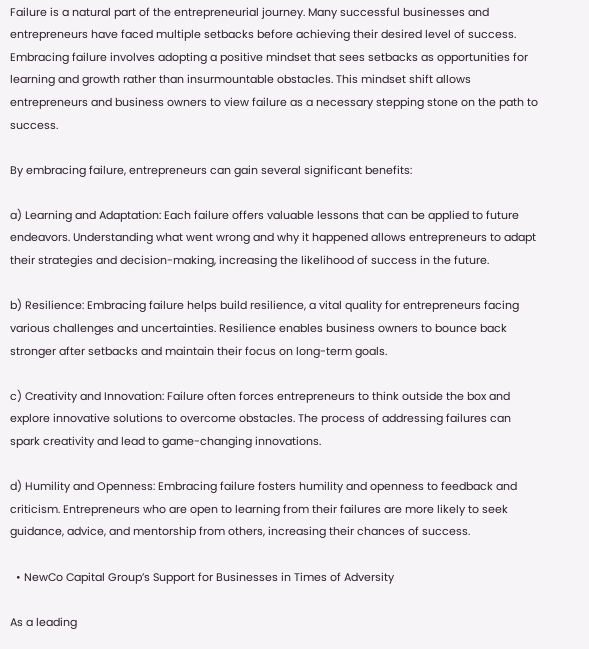Failure is a natural part of the entrepreneurial journey. Many successful businesses and entrepreneurs have faced multiple setbacks before achieving their desired level of success. Embracing failure involves adopting a positive mindset that sees setbacks as opportunities for learning and growth rather than insurmountable obstacles. This mindset shift allows entrepreneurs and business owners to view failure as a necessary stepping stone on the path to success.

By embracing failure, entrepreneurs can gain several significant benefits:

a) Learning and Adaptation: Each failure offers valuable lessons that can be applied to future endeavors. Understanding what went wrong and why it happened allows entrepreneurs to adapt their strategies and decision-making, increasing the likelihood of success in the future.

b) Resilience: Embracing failure helps build resilience, a vital quality for entrepreneurs facing various challenges and uncertainties. Resilience enables business owners to bounce back stronger after setbacks and maintain their focus on long-term goals.

c) Creativity and Innovation: Failure often forces entrepreneurs to think outside the box and explore innovative solutions to overcome obstacles. The process of addressing failures can spark creativity and lead to game-changing innovations.

d) Humility and Openness: Embracing failure fosters humility and openness to feedback and criticism. Entrepreneurs who are open to learning from their failures are more likely to seek guidance, advice, and mentorship from others, increasing their chances of success.

  • NewCo Capital Group’s Support for Businesses in Times of Adversity

As a leading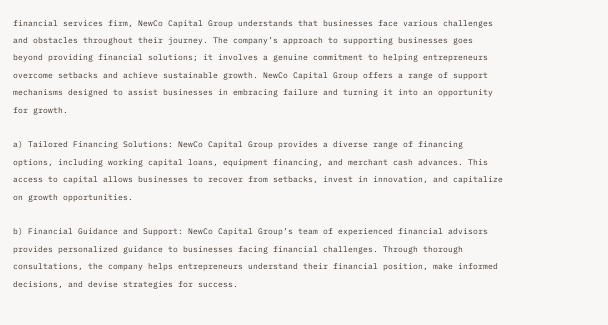financial services firm, NewCo Capital Group understands that businesses face various challenges and obstacles throughout their journey. The company’s approach to supporting businesses goes beyond providing financial solutions; it involves a genuine commitment to helping entrepreneurs overcome setbacks and achieve sustainable growth. NewCo Capital Group offers a range of support mechanisms designed to assist businesses in embracing failure and turning it into an opportunity for growth.

a) Tailored Financing Solutions: NewCo Capital Group provides a diverse range of financing options, including working capital loans, equipment financing, and merchant cash advances. This access to capital allows businesses to recover from setbacks, invest in innovation, and capitalize on growth opportunities.

b) Financial Guidance and Support: NewCo Capital Group’s team of experienced financial advisors provides personalized guidance to businesses facing financial challenges. Through thorough consultations, the company helps entrepreneurs understand their financial position, make informed decisions, and devise strategies for success.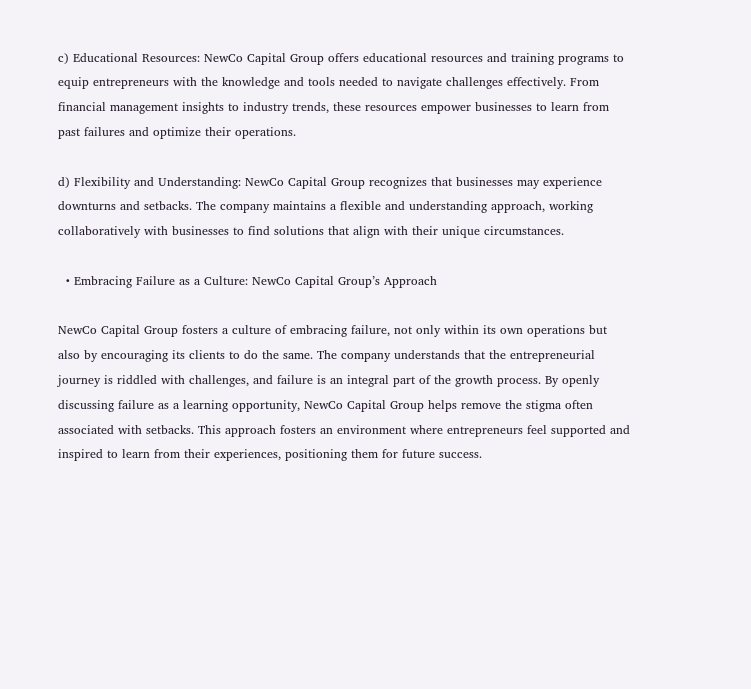c) Educational Resources: NewCo Capital Group offers educational resources and training programs to equip entrepreneurs with the knowledge and tools needed to navigate challenges effectively. From financial management insights to industry trends, these resources empower businesses to learn from past failures and optimize their operations.

d) Flexibility and Understanding: NewCo Capital Group recognizes that businesses may experience downturns and setbacks. The company maintains a flexible and understanding approach, working collaboratively with businesses to find solutions that align with their unique circumstances.

  • Embracing Failure as a Culture: NewCo Capital Group’s Approach

NewCo Capital Group fosters a culture of embracing failure, not only within its own operations but also by encouraging its clients to do the same. The company understands that the entrepreneurial journey is riddled with challenges, and failure is an integral part of the growth process. By openly discussing failure as a learning opportunity, NewCo Capital Group helps remove the stigma often associated with setbacks. This approach fosters an environment where entrepreneurs feel supported and inspired to learn from their experiences, positioning them for future success.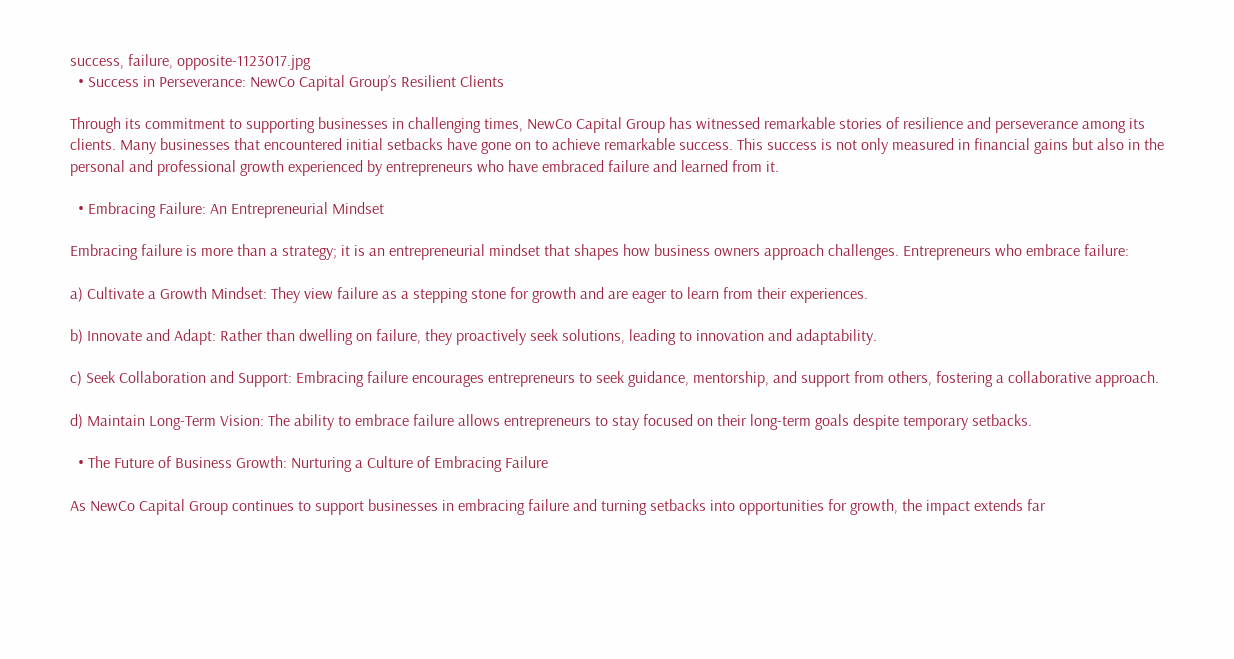success, failure, opposite-1123017.jpg
  • Success in Perseverance: NewCo Capital Group’s Resilient Clients

Through its commitment to supporting businesses in challenging times, NewCo Capital Group has witnessed remarkable stories of resilience and perseverance among its clients. Many businesses that encountered initial setbacks have gone on to achieve remarkable success. This success is not only measured in financial gains but also in the personal and professional growth experienced by entrepreneurs who have embraced failure and learned from it.

  • Embracing Failure: An Entrepreneurial Mindset

Embracing failure is more than a strategy; it is an entrepreneurial mindset that shapes how business owners approach challenges. Entrepreneurs who embrace failure:

a) Cultivate a Growth Mindset: They view failure as a stepping stone for growth and are eager to learn from their experiences.

b) Innovate and Adapt: Rather than dwelling on failure, they proactively seek solutions, leading to innovation and adaptability.

c) Seek Collaboration and Support: Embracing failure encourages entrepreneurs to seek guidance, mentorship, and support from others, fostering a collaborative approach.

d) Maintain Long-Term Vision: The ability to embrace failure allows entrepreneurs to stay focused on their long-term goals despite temporary setbacks.

  • The Future of Business Growth: Nurturing a Culture of Embracing Failure

As NewCo Capital Group continues to support businesses in embracing failure and turning setbacks into opportunities for growth, the impact extends far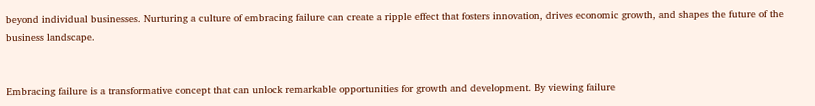beyond individual businesses. Nurturing a culture of embracing failure can create a ripple effect that fosters innovation, drives economic growth, and shapes the future of the business landscape.


Embracing failure is a transformative concept that can unlock remarkable opportunities for growth and development. By viewing failure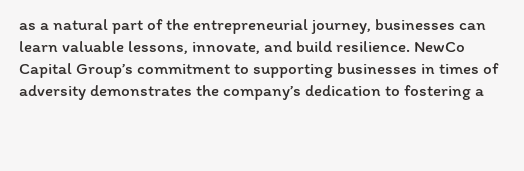as a natural part of the entrepreneurial journey, businesses can learn valuable lessons, innovate, and build resilience. NewCo Capital Group’s commitment to supporting businesses in times of adversity demonstrates the company’s dedication to fostering a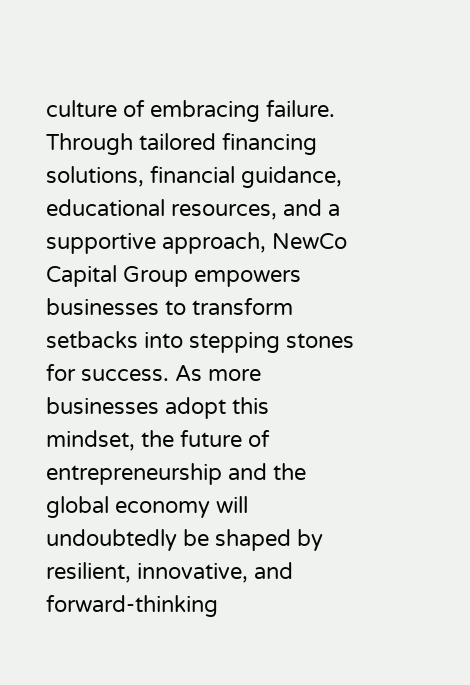culture of embracing failure. Through tailored financing solutions, financial guidance, educational resources, and a supportive approach, NewCo Capital Group empowers businesses to transform setbacks into stepping stones for success. As more businesses adopt this mindset, the future of entrepreneurship and the global economy will undoubtedly be shaped by resilient, innovative, and forward-thinking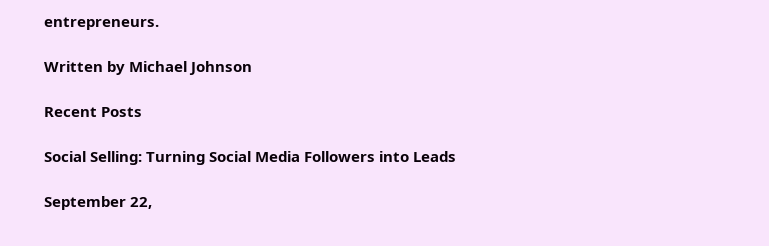entrepreneurs.

Written by Michael Johnson

Recent Posts

Social Selling: Turning Social Media Followers into Leads

September 22,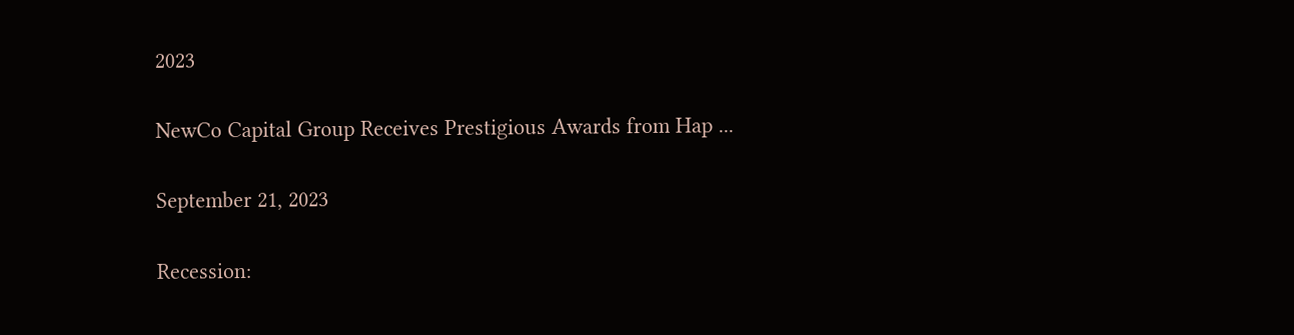2023

NewCo Capital Group Receives Prestigious Awards from Hap ...

September 21, 2023

Recession: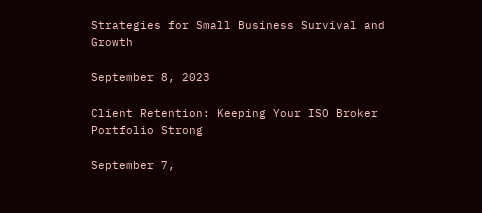Strategies for Small Business Survival and Growth

September 8, 2023

Client Retention: Keeping Your ISO Broker Portfolio Strong

September 7,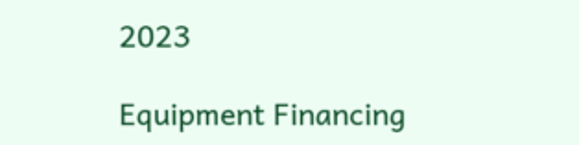2023

Equipment Financing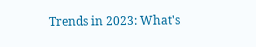Trends in 2023: What's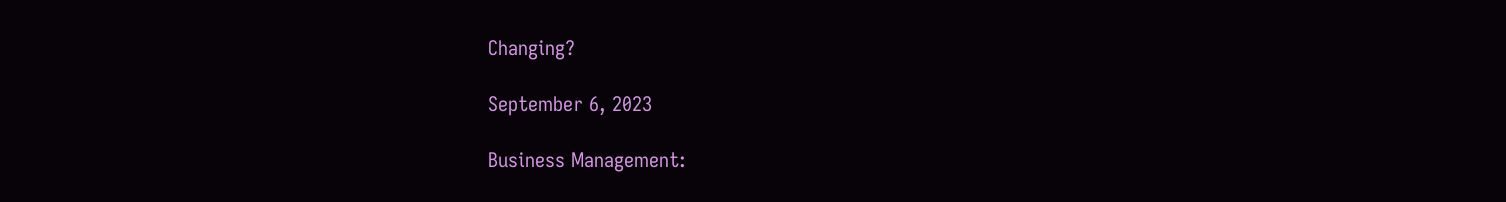Changing?

September 6, 2023

Business Management: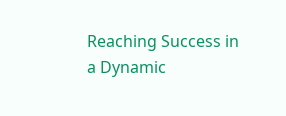Reaching Success in a Dynamic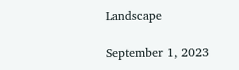Landscape

September 1, 2023